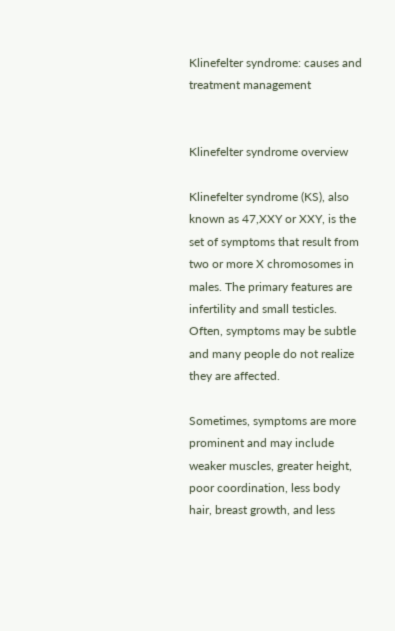Klinefelter syndrome: causes and treatment management


Klinefelter syndrome overview

Klinefelter syndrome (KS), also known as 47,XXY or XXY, is the set of symptoms that result from two or more X chromosomes in males. The primary features are infertility and small testicles. Often, symptoms may be subtle and many people do not realize they are affected.

Sometimes, symptoms are more prominent and may include weaker muscles, greater height, poor coordination, less body hair, breast growth, and less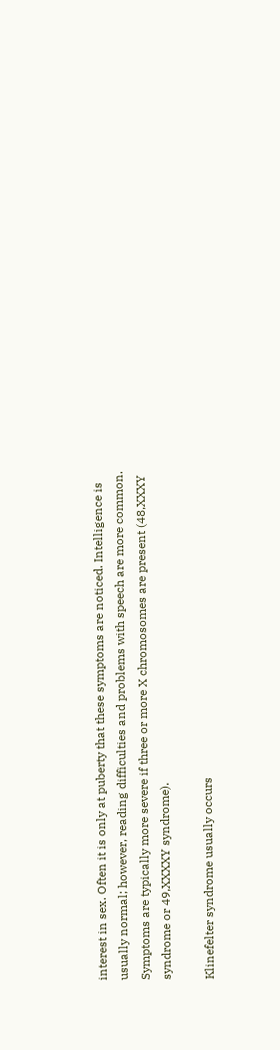interest in sex. Often it is only at puberty that these symptoms are noticed. Intelligence is usually normal; however, reading difficulties and problems with speech are more common. Symptoms are typically more severe if three or more X chromosomes are present (48,XXXY syndrome or 49,XXXXY syndrome).

Klinefelter syndrome usually occurs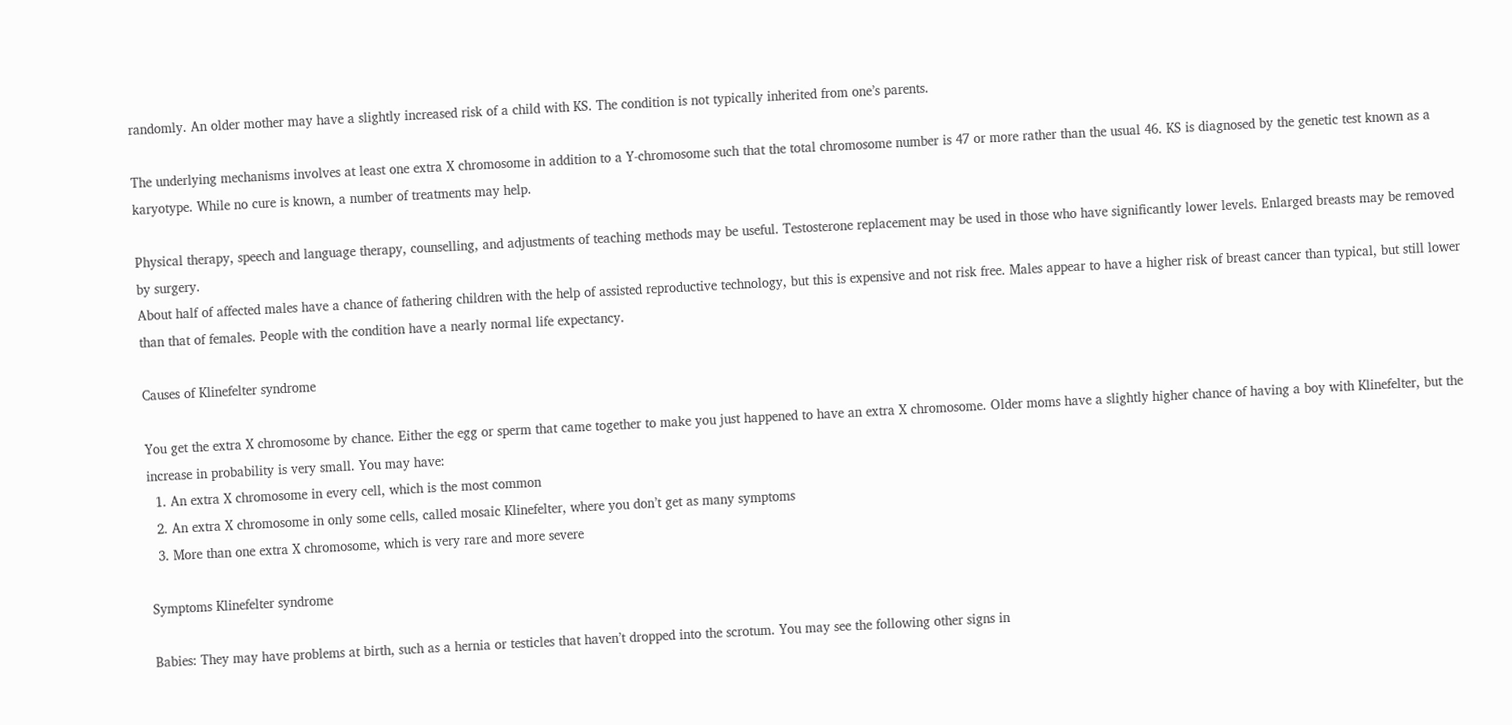randomly. An older mother may have a slightly increased risk of a child with KS. The condition is not typically inherited from one’s parents.

The underlying mechanisms involves at least one extra X chromosome in addition to a Y-chromosome such that the total chromosome number is 47 or more rather than the usual 46. KS is diagnosed by the genetic test known as a karyotype. While no cure is known, a number of treatments may help.

Physical therapy, speech and language therapy, counselling, and adjustments of teaching methods may be useful. Testosterone replacement may be used in those who have significantly lower levels. Enlarged breasts may be removed by surgery.
About half of affected males have a chance of fathering children with the help of assisted reproductive technology, but this is expensive and not risk free. Males appear to have a higher risk of breast cancer than typical, but still lower than that of females. People with the condition have a nearly normal life expectancy.

Causes of Klinefelter syndrome

You get the extra X chromosome by chance. Either the egg or sperm that came together to make you just happened to have an extra X chromosome. Older moms have a slightly higher chance of having a boy with Klinefelter, but the increase in probability is very small. You may have:
  1. An extra X chromosome in every cell, which is the most common
  2. An extra X chromosome in only some cells, called mosaic Klinefelter, where you don’t get as many symptoms
  3. More than one extra X chromosome, which is very rare and more severe

Symptoms Klinefelter syndrome

Babies: They may have problems at birth, such as a hernia or testicles that haven’t dropped into the scrotum. You may see the following other signs in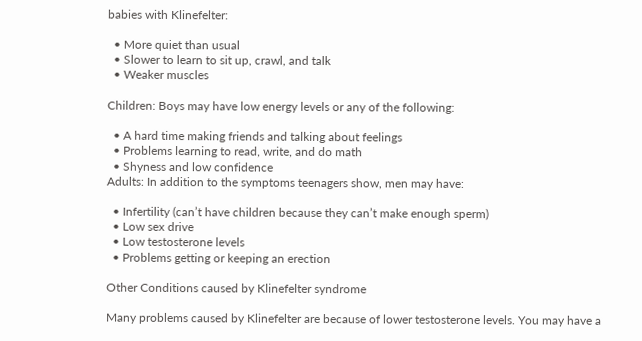babies with Klinefelter:

  • More quiet than usual
  • Slower to learn to sit up, crawl, and talk
  • Weaker muscles

Children: Boys may have low energy levels or any of the following:

  • A hard time making friends and talking about feelings
  • Problems learning to read, write, and do math
  • Shyness and low confidence
Adults: In addition to the symptoms teenagers show, men may have:

  • Infertility (can’t have children because they can’t make enough sperm)
  • Low sex drive
  • Low testosterone levels
  • Problems getting or keeping an erection

Other Conditions caused by Klinefelter syndrome

Many problems caused by Klinefelter are because of lower testosterone levels. You may have a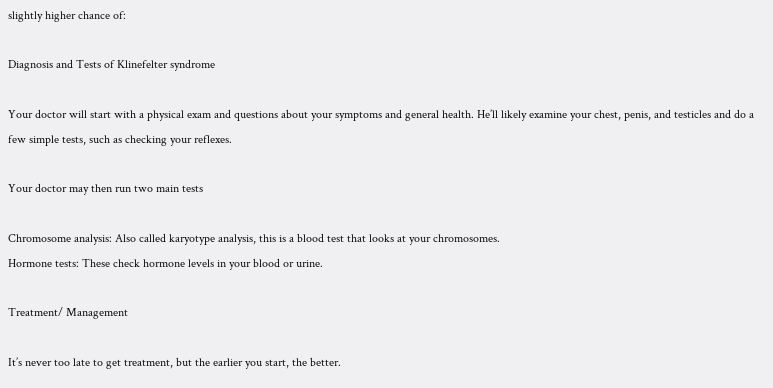slightly higher chance of:

Diagnosis and Tests of Klinefelter syndrome

Your doctor will start with a physical exam and questions about your symptoms and general health. He’ll likely examine your chest, penis, and testicles and do a few simple tests, such as checking your reflexes.

Your doctor may then run two main tests

Chromosome analysis: Also called karyotype analysis, this is a blood test that looks at your chromosomes.
Hormone tests: These check hormone levels in your blood or urine.

Treatment/ Management

It’s never too late to get treatment, but the earlier you start, the better.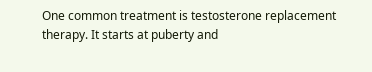One common treatment is testosterone replacement therapy. It starts at puberty and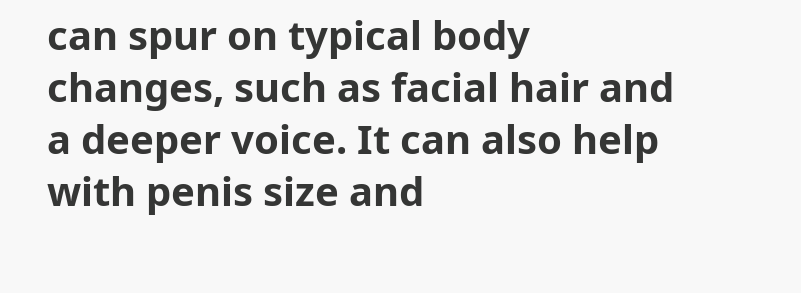can spur on typical body changes, such as facial hair and a deeper voice. It can also help with penis size and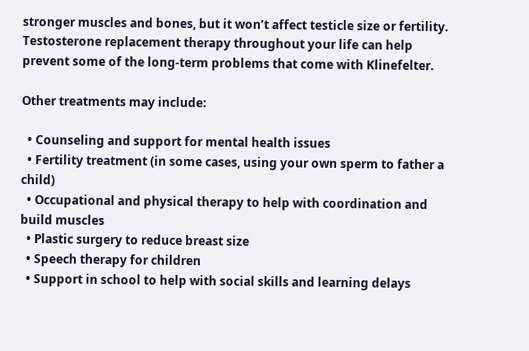stronger muscles and bones, but it won’t affect testicle size or fertility.
Testosterone replacement therapy throughout your life can help prevent some of the long-term problems that come with Klinefelter.

Other treatments may include:

  • Counseling and support for mental health issues
  • Fertility treatment (in some cases, using your own sperm to father a child)
  • Occupational and physical therapy to help with coordination and build muscles
  • Plastic surgery to reduce breast size
  • Speech therapy for children
  • Support in school to help with social skills and learning delays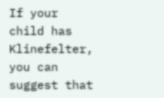If your child has Klinefelter, you can suggest that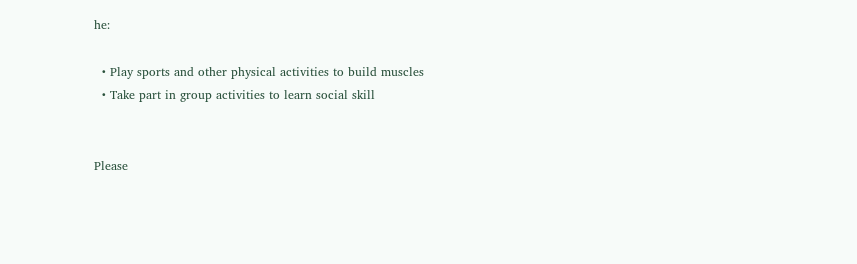he:

  • Play sports and other physical activities to build muscles
  • Take part in group activities to learn social skill


Please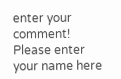enter your comment!
Please enter your name here